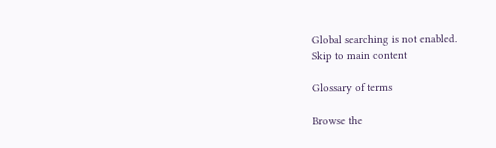Global searching is not enabled.
Skip to main content

Glossary of terms

Browse the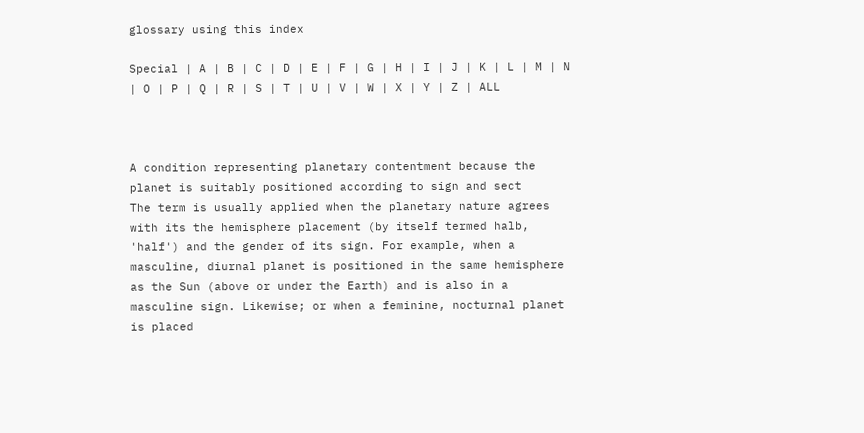glossary using this index

Special | A | B | C | D | E | F | G | H | I | J | K | L | M | N | O | P | Q | R | S | T | U | V | W | X | Y | Z | ALL



A condition representing planetary contentment because the planet is suitably positioned according to sign and sect
The term is usually applied when the planetary nature agrees with its the hemisphere placement (by itself termed halb, 'half') and the gender of its sign. For example, when a masculine, diurnal planet is positioned in the same hemisphere as the Sun (above or under the Earth) and is also in a masculine sign. Likewise; or when a feminine, nocturnal planet is placed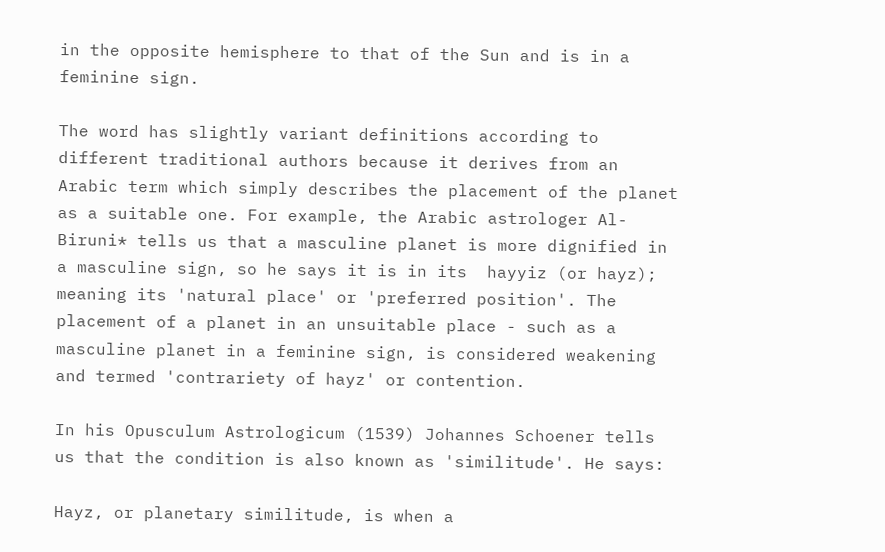in the opposite hemisphere to that of the Sun and is in a feminine sign.

The word has slightly variant definitions according to different traditional authors because it derives from an Arabic term which simply describes the placement of the planet as a suitable one. For example, the Arabic astrologer Al-Biruni* tells us that a masculine planet is more dignified in a masculine sign, so he says it is in its  hayyiz (or hayz); meaning its 'natural place' or 'preferred position'. The placement of a planet in an unsuitable place - such as a masculine planet in a feminine sign, is considered weakening and termed 'contrariety of hayz' or contention.

In his Opusculum Astrologicum (1539) Johannes Schoener tells us that the condition is also known as 'similitude'. He says:

Hayz, or planetary similitude, is when a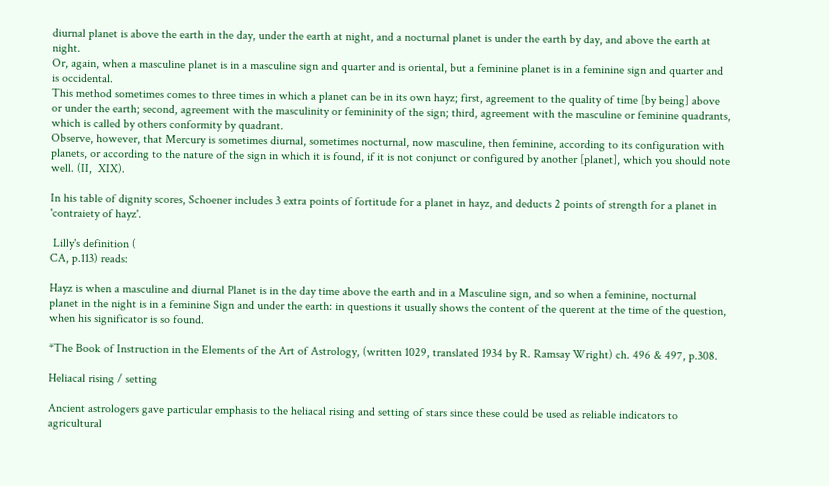diurnal planet is above the earth in the day, under the earth at night, and a nocturnal planet is under the earth by day, and above the earth at night.
Or, again, when a masculine planet is in a masculine sign and quarter and is oriental, but a feminine planet is in a feminine sign and quarter and is occidental.
This method sometimes comes to three times in which a planet can be in its own hayz; first, agreement to the quality of time [by being] above or under the earth; second, agreement with the masculinity or femininity of the sign; third, agreement with the masculine or feminine quadrants, which is called by others conformity by quadrant.
Observe, however, that Mercury is sometimes diurnal, sometimes nocturnal, now masculine, then feminine, according to its configuration with planets, or according to the nature of the sign in which it is found, if it is not conjunct or configured by another [planet], which you should note well. (II,  XIX).

In his table of dignity scores, Schoener includes 3 extra points of fortitude for a planet in hayz, and deducts 2 points of strength for a planet in 'contraiety of hayz'.

 Lilly's definition (
CA, p.113) reads:

Hayz is when a masculine and diurnal Planet is in the day time above the earth and in a Masculine sign, and so when a feminine, nocturnal  planet in the night is in a feminine Sign and under the earth: in questions it usually shows the content of the querent at the time of the question, when his significator is so found.

*The Book of Instruction in the Elements of the Art of Astrology, (written 1029, translated 1934 by R. Ramsay Wright) ch. 496 & 497, p.308.

Heliacal rising / setting

Ancient astrologers gave particular emphasis to the heliacal rising and setting of stars since these could be used as reliable indicators to agricultural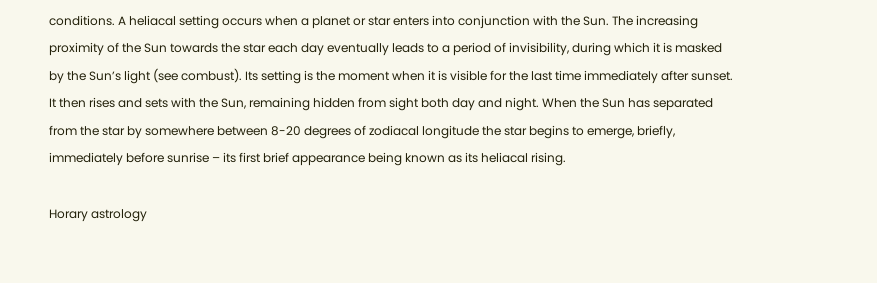conditions. A heliacal setting occurs when a planet or star enters into conjunction with the Sun. The increasing proximity of the Sun towards the star each day eventually leads to a period of invisibility, during which it is masked by the Sun’s light (see combust). Its setting is the moment when it is visible for the last time immediately after sunset. It then rises and sets with the Sun, remaining hidden from sight both day and night. When the Sun has separated from the star by somewhere between 8-20 degrees of zodiacal longitude the star begins to emerge, briefly, immediately before sunrise – its first brief appearance being known as its heliacal rising.

Horary astrology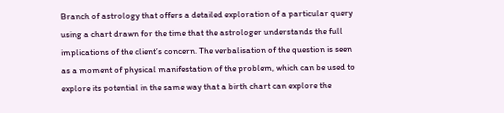Branch of astrology that offers a detailed exploration of a particular query using a chart drawn for the time that the astrologer understands the full implications of the client’s concern. The verbalisation of the question is seen as a moment of physical manifestation of the problem, which can be used to explore its potential in the same way that a birth chart can explore the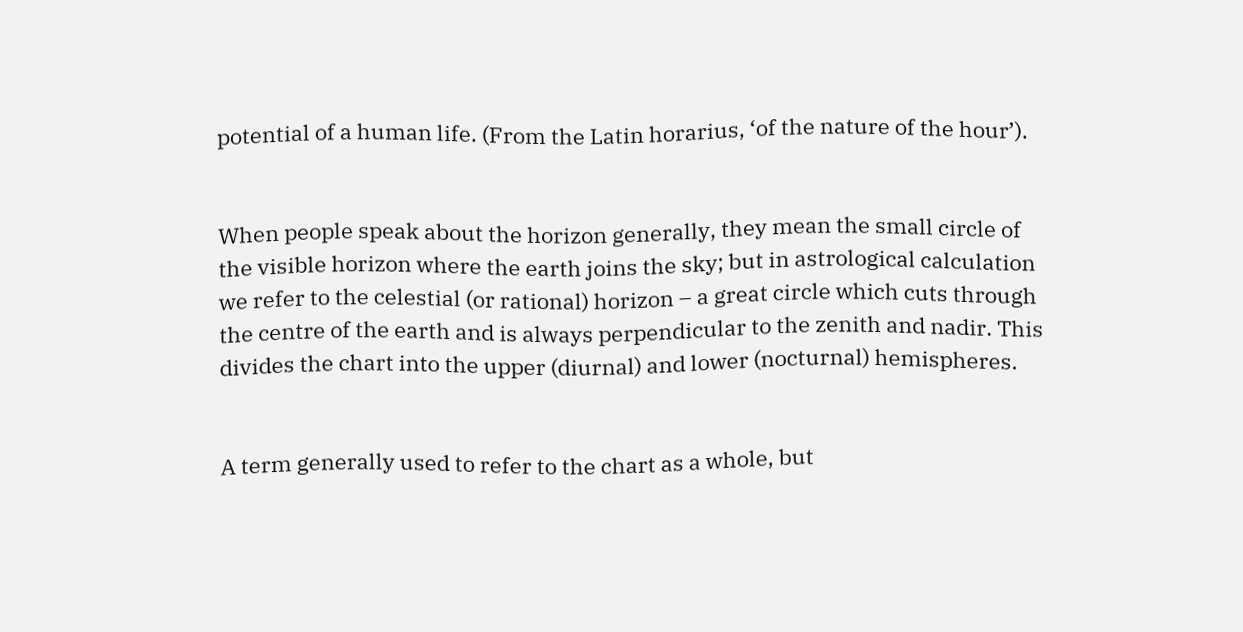potential of a human life. (From the Latin horarius, ‘of the nature of the hour’).


When people speak about the horizon generally, they mean the small circle of the visible horizon where the earth joins the sky; but in astrological calculation we refer to the celestial (or rational) horizon – a great circle which cuts through the centre of the earth and is always perpendicular to the zenith and nadir. This divides the chart into the upper (diurnal) and lower (nocturnal) hemispheres.


A term generally used to refer to the chart as a whole, but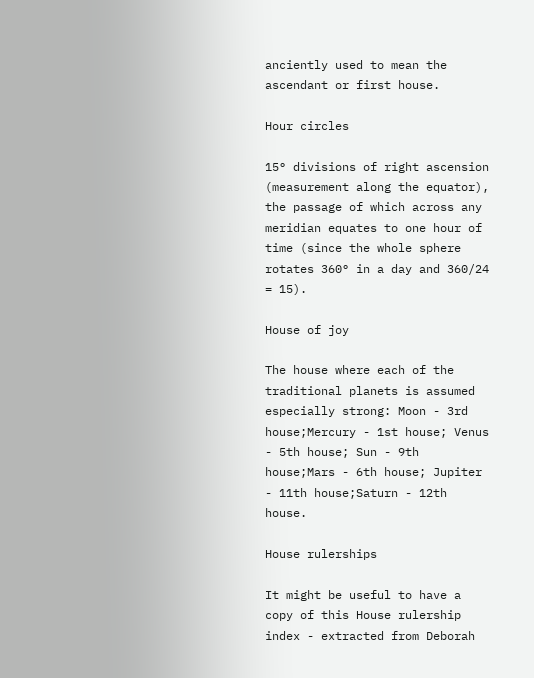anciently used to mean the ascendant or first house.

Hour circles

15° divisions of right ascension (measurement along the equator), the passage of which across any meridian equates to one hour of time (since the whole sphere rotates 360° in a day and 360/24 = 15).

House of joy

The house where each of the traditional planets is assumed especially strong: Moon - 3rd house;Mercury - 1st house; Venus - 5th house; Sun - 9th house;Mars - 6th house; Jupiter - 11th house;Saturn - 12th house.

House rulerships

It might be useful to have a copy of this House rulership index - extracted from Deborah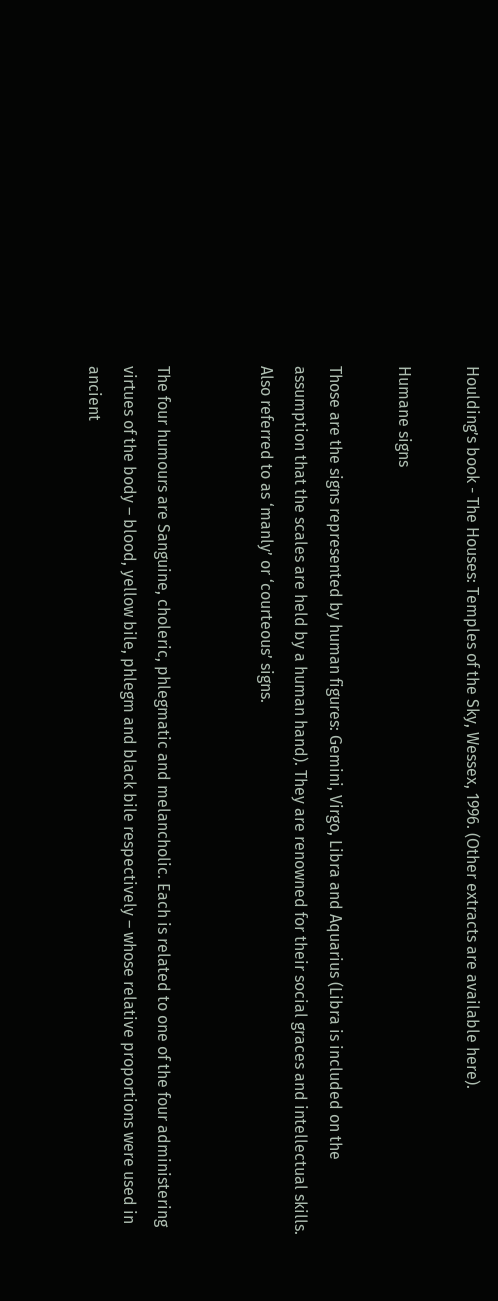Houlding’s book - The Houses: Temples of the Sky, Wessex, 1996. (Other extracts are available here).

Humane signs

Those are the signs represented by human figures: Gemini, Virgo, Libra and Aquarius (Libra is included on the assumption that the scales are held by a human hand). They are renowned for their social graces and intellectual skills. Also referred to as ‘manly’ or ‘courteous’ signs.


The four humours are Sanguine, choleric, phlegmatic and melancholic. Each is related to one of the four administering virtues of the body – blood, yellow bile, phlegm and black bile respectively – whose relative proportions were used in ancient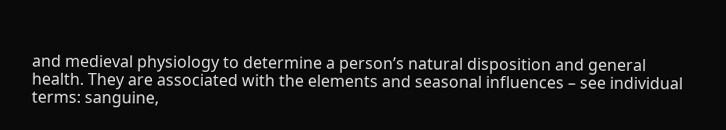and medieval physiology to determine a person’s natural disposition and general health. They are associated with the elements and seasonal influences – see individual terms: sanguine,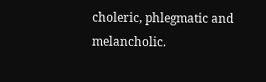choleric, phlegmatic and melancholic.